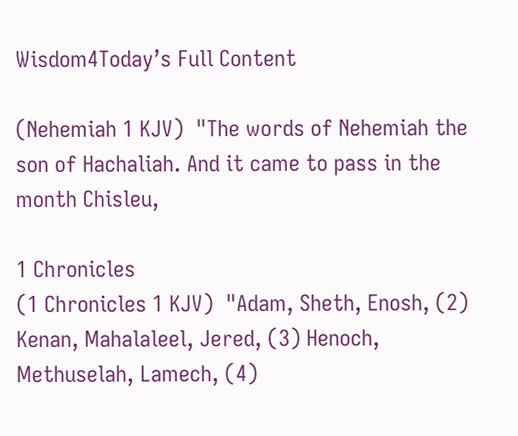Wisdom4Today’s Full Content

(Nehemiah 1 KJV)  "The words of Nehemiah the son of Hachaliah. And it came to pass in the month Chisleu,

1 Chronicles
(1 Chronicles 1 KJV)  "Adam, Sheth, Enosh, (2) Kenan, Mahalaleel, Jered, (3) Henoch, Methuselah, Lamech, (4)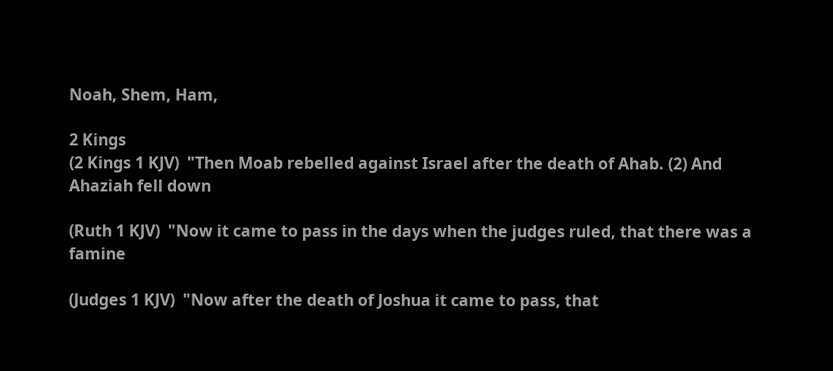Noah, Shem, Ham,

2 Kings
(2 Kings 1 KJV)  "Then Moab rebelled against Israel after the death of Ahab. (2) And Ahaziah fell down

(Ruth 1 KJV)  "Now it came to pass in the days when the judges ruled, that there was a famine

(Judges 1 KJV)  "Now after the death of Joshua it came to pass, that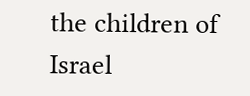the children of Israel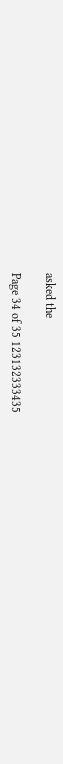asked the

Page 34 of 35 123132333435